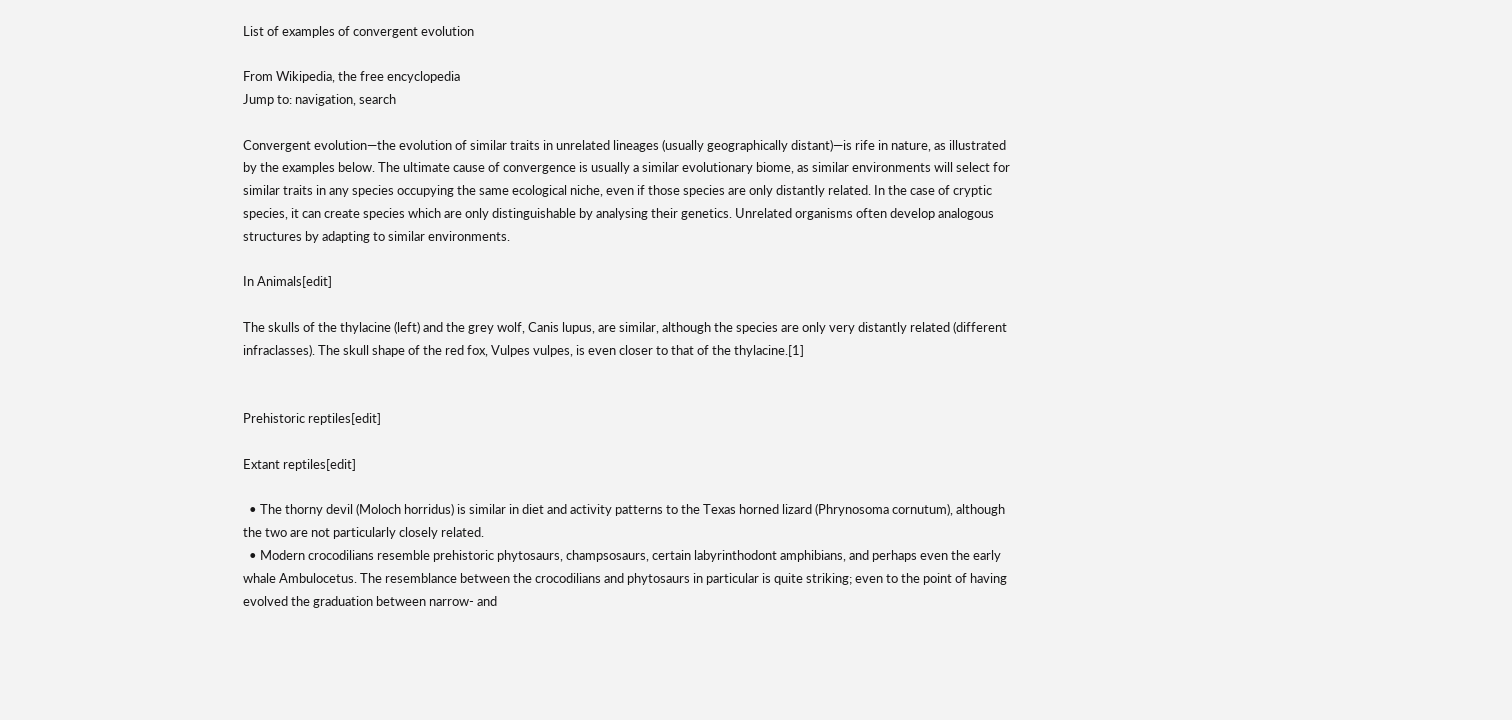List of examples of convergent evolution

From Wikipedia, the free encyclopedia
Jump to: navigation, search

Convergent evolution—the evolution of similar traits in unrelated lineages (usually geographically distant)—is rife in nature, as illustrated by the examples below. The ultimate cause of convergence is usually a similar evolutionary biome, as similar environments will select for similar traits in any species occupying the same ecological niche, even if those species are only distantly related. In the case of cryptic species, it can create species which are only distinguishable by analysing their genetics. Unrelated organisms often develop analogous structures by adapting to similar environments.

In Animals[edit]

The skulls of the thylacine (left) and the grey wolf, Canis lupus, are similar, although the species are only very distantly related (different infraclasses). The skull shape of the red fox, Vulpes vulpes, is even closer to that of the thylacine.[1]


Prehistoric reptiles[edit]

Extant reptiles[edit]

  • The thorny devil (Moloch horridus) is similar in diet and activity patterns to the Texas horned lizard (Phrynosoma cornutum), although the two are not particularly closely related.
  • Modern crocodilians resemble prehistoric phytosaurs, champsosaurs, certain labyrinthodont amphibians, and perhaps even the early whale Ambulocetus. The resemblance between the crocodilians and phytosaurs in particular is quite striking; even to the point of having evolved the graduation between narrow- and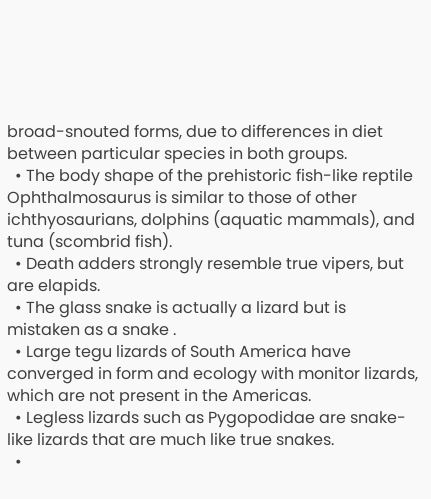broad-snouted forms, due to differences in diet between particular species in both groups.
  • The body shape of the prehistoric fish-like reptile Ophthalmosaurus is similar to those of other ichthyosaurians, dolphins (aquatic mammals), and tuna (scombrid fish).
  • Death adders strongly resemble true vipers, but are elapids.
  • The glass snake is actually a lizard but is mistaken as a snake .
  • Large tegu lizards of South America have converged in form and ecology with monitor lizards, which are not present in the Americas.
  • Legless lizards such as Pygopodidae are snake-like lizards that are much like true snakes.
  •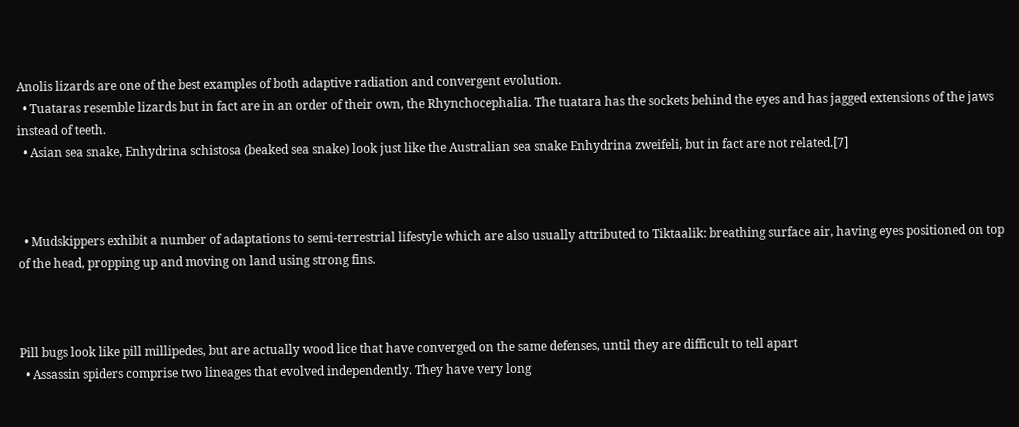Anolis lizards are one of the best examples of both adaptive radiation and convergent evolution.
  • Tuataras resemble lizards but in fact are in an order of their own, the Rhynchocephalia. The tuatara has the sockets behind the eyes and has jagged extensions of the jaws instead of teeth.
  • Asian sea snake, Enhydrina schistosa (beaked sea snake) look just like the Australian sea snake Enhydrina zweifeli, but in fact are not related.[7]



  • Mudskippers exhibit a number of adaptations to semi-terrestrial lifestyle which are also usually attributed to Tiktaalik: breathing surface air, having eyes positioned on top of the head, propping up and moving on land using strong fins.



Pill bugs look like pill millipedes, but are actually wood lice that have converged on the same defenses, until they are difficult to tell apart
  • Assassin spiders comprise two lineages that evolved independently. They have very long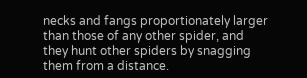necks and fangs proportionately larger than those of any other spider, and they hunt other spiders by snagging them from a distance.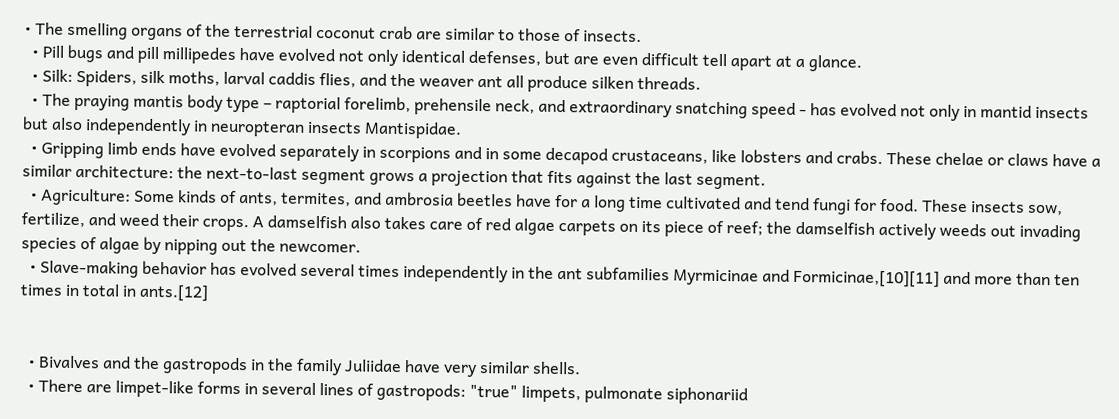• The smelling organs of the terrestrial coconut crab are similar to those of insects.
  • Pill bugs and pill millipedes have evolved not only identical defenses, but are even difficult tell apart at a glance.
  • Silk: Spiders, silk moths, larval caddis flies, and the weaver ant all produce silken threads.
  • The praying mantis body type – raptorial forelimb, prehensile neck, and extraordinary snatching speed - has evolved not only in mantid insects but also independently in neuropteran insects Mantispidae.
  • Gripping limb ends have evolved separately in scorpions and in some decapod crustaceans, like lobsters and crabs. These chelae or claws have a similar architecture: the next-to-last segment grows a projection that fits against the last segment.
  • Agriculture: Some kinds of ants, termites, and ambrosia beetles have for a long time cultivated and tend fungi for food. These insects sow, fertilize, and weed their crops. A damselfish also takes care of red algae carpets on its piece of reef; the damselfish actively weeds out invading species of algae by nipping out the newcomer.
  • Slave-making behavior has evolved several times independently in the ant subfamilies Myrmicinae and Formicinae,[10][11] and more than ten times in total in ants.[12]


  • Bivalves and the gastropods in the family Juliidae have very similar shells.
  • There are limpet-like forms in several lines of gastropods: "true" limpets, pulmonate siphonariid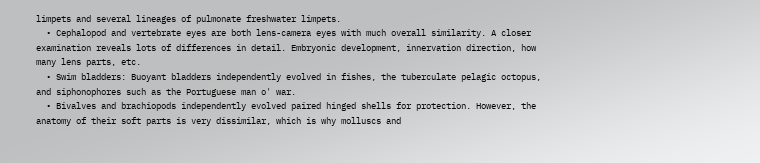limpets and several lineages of pulmonate freshwater limpets.
  • Cephalopod and vertebrate eyes are both lens-camera eyes with much overall similarity. A closer examination reveals lots of differences in detail. Embryonic development, innervation direction, how many lens parts, etc.
  • Swim bladders: Buoyant bladders independently evolved in fishes, the tuberculate pelagic octopus, and siphonophores such as the Portuguese man o' war.
  • Bivalves and brachiopods independently evolved paired hinged shells for protection. However, the anatomy of their soft parts is very dissimilar, which is why molluscs and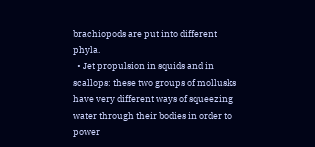brachiopods are put into different phyla.
  • Jet propulsion in squids and in scallops: these two groups of mollusks have very different ways of squeezing water through their bodies in order to power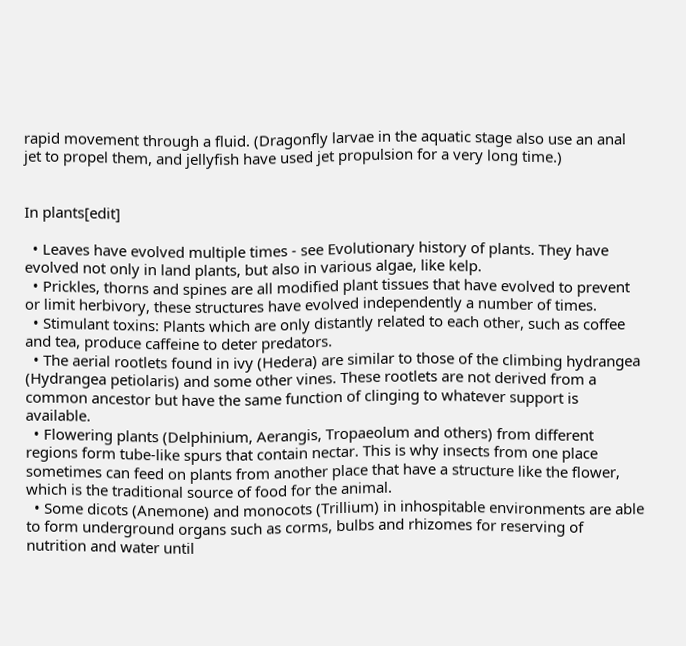rapid movement through a fluid. (Dragonfly larvae in the aquatic stage also use an anal jet to propel them, and jellyfish have used jet propulsion for a very long time.)


In plants[edit]

  • Leaves have evolved multiple times - see Evolutionary history of plants. They have evolved not only in land plants, but also in various algae, like kelp.
  • Prickles, thorns and spines are all modified plant tissues that have evolved to prevent or limit herbivory, these structures have evolved independently a number of times.
  • Stimulant toxins: Plants which are only distantly related to each other, such as coffee and tea, produce caffeine to deter predators.
  • The aerial rootlets found in ivy (Hedera) are similar to those of the climbing hydrangea (Hydrangea petiolaris) and some other vines. These rootlets are not derived from a common ancestor but have the same function of clinging to whatever support is available.
  • Flowering plants (Delphinium, Aerangis, Tropaeolum and others) from different regions form tube-like spurs that contain nectar. This is why insects from one place sometimes can feed on plants from another place that have a structure like the flower, which is the traditional source of food for the animal.
  • Some dicots (Anemone) and monocots (Trillium) in inhospitable environments are able to form underground organs such as corms, bulbs and rhizomes for reserving of nutrition and water until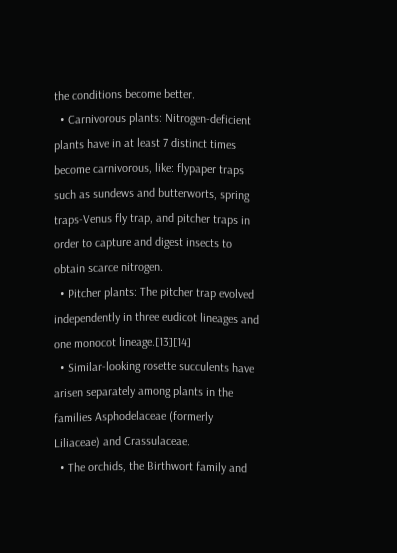the conditions become better.
  • Carnivorous plants: Nitrogen-deficient plants have in at least 7 distinct times become carnivorous, like: flypaper traps such as sundews and butterworts, spring traps-Venus fly trap, and pitcher traps in order to capture and digest insects to obtain scarce nitrogen.
  • Pitcher plants: The pitcher trap evolved independently in three eudicot lineages and one monocot lineage.[13][14]
  • Similar-looking rosette succulents have arisen separately among plants in the families Asphodelaceae (formerly Liliaceae) and Crassulaceae.
  • The orchids, the Birthwort family and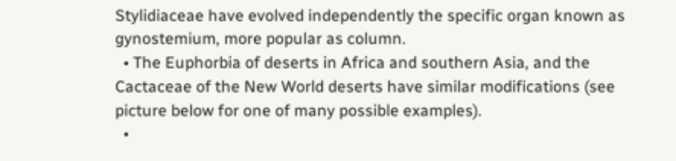Stylidiaceae have evolved independently the specific organ known as gynostemium, more popular as column.
  • The Euphorbia of deserts in Africa and southern Asia, and the Cactaceae of the New World deserts have similar modifications (see picture below for one of many possible examples).
  •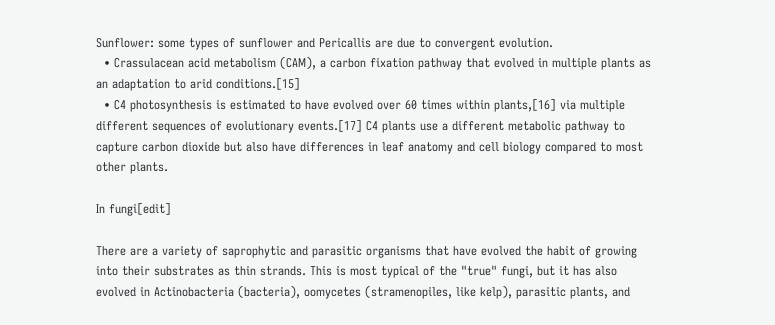Sunflower: some types of sunflower and Pericallis are due to convergent evolution.
  • Crassulacean acid metabolism (CAM), a carbon fixation pathway that evolved in multiple plants as an adaptation to arid conditions.[15]
  • C4 photosynthesis is estimated to have evolved over 60 times within plants,[16] via multiple different sequences of evolutionary events.[17] C4 plants use a different metabolic pathway to capture carbon dioxide but also have differences in leaf anatomy and cell biology compared to most other plants.

In fungi[edit]

There are a variety of saprophytic and parasitic organisms that have evolved the habit of growing into their substrates as thin strands. This is most typical of the "true" fungi, but it has also evolved in Actinobacteria (bacteria), oomycetes (stramenopiles, like kelp), parasitic plants, and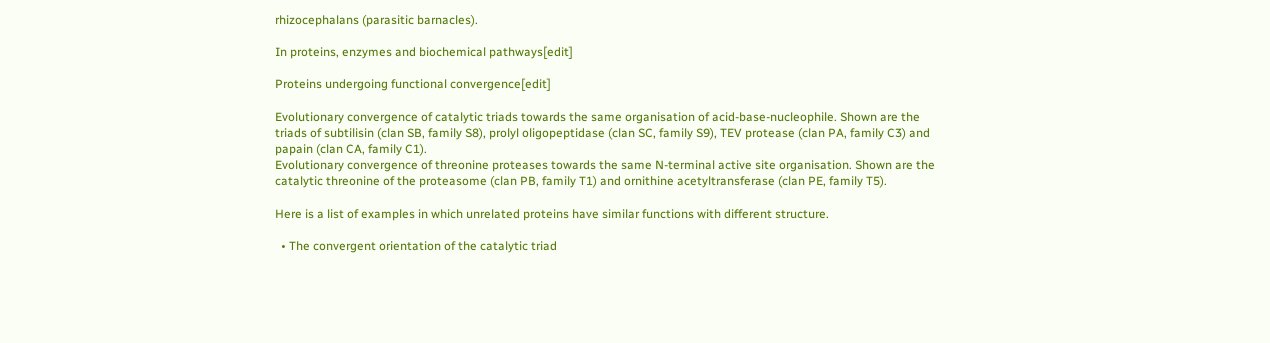rhizocephalans (parasitic barnacles).

In proteins, enzymes and biochemical pathways[edit]

Proteins undergoing functional convergence[edit]

Evolutionary convergence of catalytic triads towards the same organisation of acid-base-nucleophile. Shown are the triads of subtilisin (clan SB, family S8), prolyl oligopeptidase (clan SC, family S9), TEV protease (clan PA, family C3) and papain (clan CA, family C1).
Evolutionary convergence of threonine proteases towards the same N-terminal active site organisation. Shown are the catalytic threonine of the proteasome (clan PB, family T1) and ornithine acetyltransferase (clan PE, family T5).

Here is a list of examples in which unrelated proteins have similar functions with different structure.

  • The convergent orientation of the catalytic triad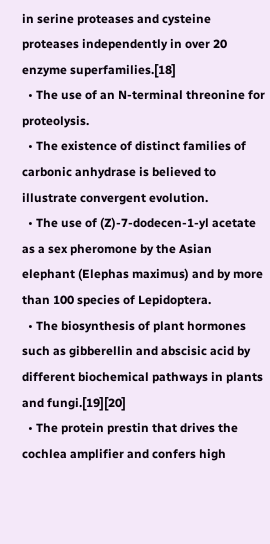in serine proteases and cysteine proteases independently in over 20 enzyme superfamilies.[18]
  • The use of an N-terminal threonine for proteolysis.
  • The existence of distinct families of carbonic anhydrase is believed to illustrate convergent evolution.
  • The use of (Z)-7-dodecen-1-yl acetate as a sex pheromone by the Asian elephant (Elephas maximus) and by more than 100 species of Lepidoptera.
  • The biosynthesis of plant hormones such as gibberellin and abscisic acid by different biochemical pathways in plants and fungi.[19][20]
  • The protein prestin that drives the cochlea amplifier and confers high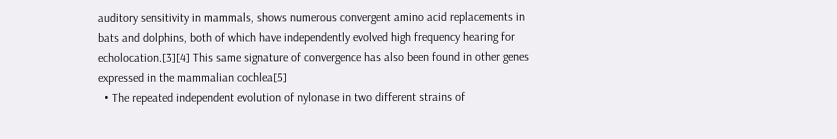auditory sensitivity in mammals, shows numerous convergent amino acid replacements in bats and dolphins, both of which have independently evolved high frequency hearing for echolocation.[3][4] This same signature of convergence has also been found in other genes expressed in the mammalian cochlea[5]
  • The repeated independent evolution of nylonase in two different strains of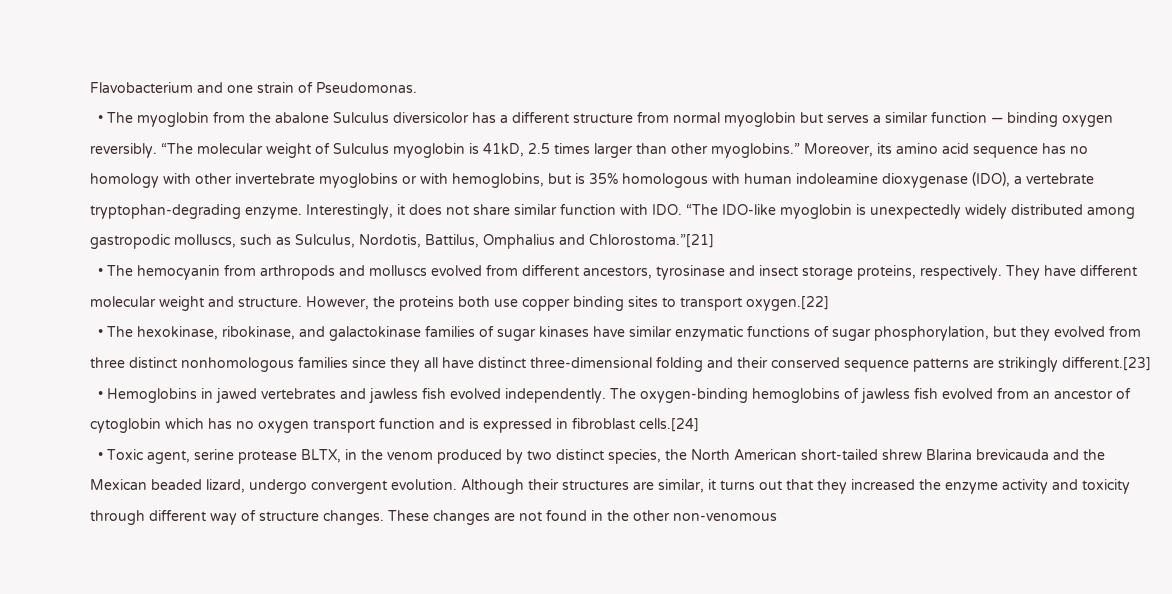Flavobacterium and one strain of Pseudomonas.
  • The myoglobin from the abalone Sulculus diversicolor has a different structure from normal myoglobin but serves a similar function — binding oxygen reversibly. “The molecular weight of Sulculus myoglobin is 41kD, 2.5 times larger than other myoglobins.” Moreover, its amino acid sequence has no homology with other invertebrate myoglobins or with hemoglobins, but is 35% homologous with human indoleamine dioxygenase (IDO), a vertebrate tryptophan-degrading enzyme. Interestingly, it does not share similar function with IDO. “The IDO-like myoglobin is unexpectedly widely distributed among gastropodic molluscs, such as Sulculus, Nordotis, Battilus, Omphalius and Chlorostoma.”[21]
  • The hemocyanin from arthropods and molluscs evolved from different ancestors, tyrosinase and insect storage proteins, respectively. They have different molecular weight and structure. However, the proteins both use copper binding sites to transport oxygen.[22]
  • The hexokinase, ribokinase, and galactokinase families of sugar kinases have similar enzymatic functions of sugar phosphorylation, but they evolved from three distinct nonhomologous families since they all have distinct three-dimensional folding and their conserved sequence patterns are strikingly different.[23]
  • Hemoglobins in jawed vertebrates and jawless fish evolved independently. The oxygen-binding hemoglobins of jawless fish evolved from an ancestor of cytoglobin which has no oxygen transport function and is expressed in fibroblast cells.[24]
  • Toxic agent, serine protease BLTX, in the venom produced by two distinct species, the North American short-tailed shrew Blarina brevicauda and the Mexican beaded lizard, undergo convergent evolution. Although their structures are similar, it turns out that they increased the enzyme activity and toxicity through different way of structure changes. These changes are not found in the other non-venomous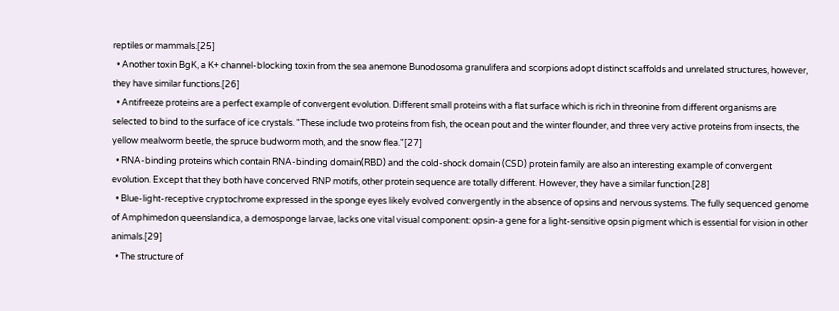reptiles or mammals.[25]
  • Another toxin BgK, a K+ channel-blocking toxin from the sea anemone Bunodosoma granulifera and scorpions adopt distinct scaffolds and unrelated structures, however, they have similar functions.[26]
  • Antifreeze proteins are a perfect example of convergent evolution. Different small proteins with a flat surface which is rich in threonine from different organisms are selected to bind to the surface of ice crystals. "These include two proteins from fish, the ocean pout and the winter flounder, and three very active proteins from insects, the yellow mealworm beetle, the spruce budworm moth, and the snow flea."[27]
  • RNA-binding proteins which contain RNA-binding domain(RBD) and the cold-shock domain (CSD) protein family are also an interesting example of convergent evolution. Except that they both have concerved RNP motifs, other protein sequence are totally different. However, they have a similar function.[28]
  • Blue-light-receptive cryptochrome expressed in the sponge eyes likely evolved convergently in the absence of opsins and nervous systems. The fully sequenced genome of Amphimedon queenslandica, a demosponge larvae, lacks one vital visual component: opsin-a gene for a light-sensitive opsin pigment which is essential for vision in other animals.[29]
  • The structure of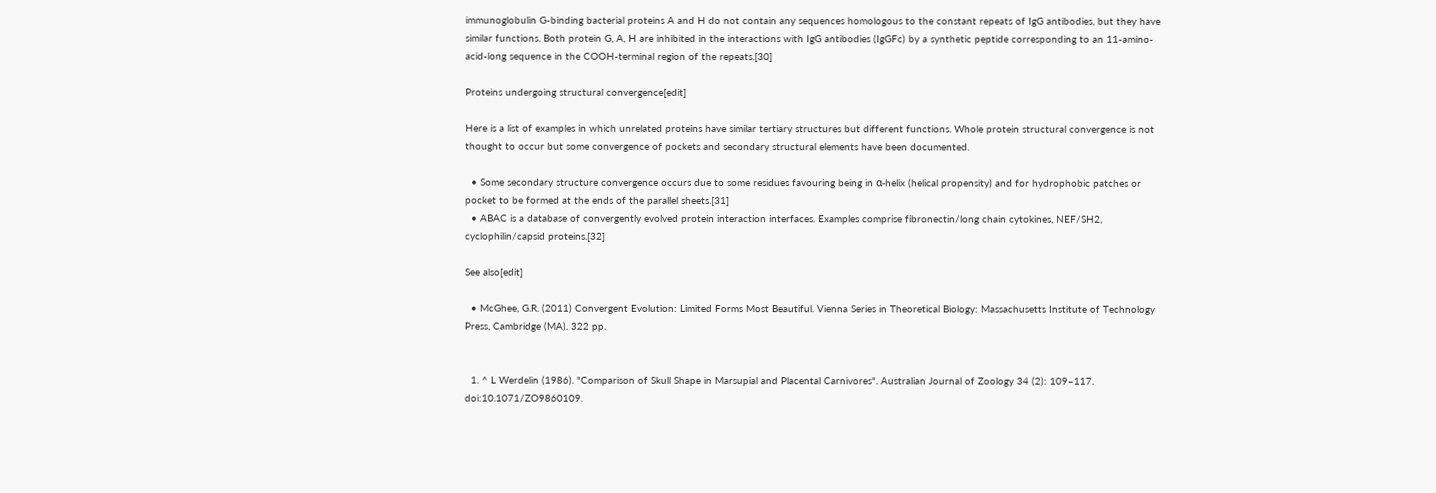immunoglobulin G-binding bacterial proteins A and H do not contain any sequences homologous to the constant repeats of IgG antibodies, but they have similar functions. Both protein G, A, H are inhibited in the interactions with IgG antibodies (IgGFc) by a synthetic peptide corresponding to an 11-amino-acid-long sequence in the COOH-terminal region of the repeats.[30]

Proteins undergoing structural convergence[edit]

Here is a list of examples in which unrelated proteins have similar tertiary structures but different functions. Whole protein structural convergence is not thought to occur but some convergence of pockets and secondary structural elements have been documented.

  • Some secondary structure convergence occurs due to some residues favouring being in α-helix (helical propensity) and for hydrophobic patches or pocket to be formed at the ends of the parallel sheets.[31]
  • ABAC is a database of convergently evolved protein interaction interfaces. Examples comprise fibronectin/long chain cytokines, NEF/SH2, cyclophilin/capsid proteins.[32]

See also[edit]

  • McGhee, G.R. (2011) Convergent Evolution: Limited Forms Most Beautiful. Vienna Series in Theoretical Biology: Massachusetts Institute of Technology Press, Cambridge (MA). 322 pp.


  1. ^ L Werdelin (1986). "Comparison of Skull Shape in Marsupial and Placental Carnivores". Australian Journal of Zoology 34 (2): 109–117. doi:10.1071/ZO9860109.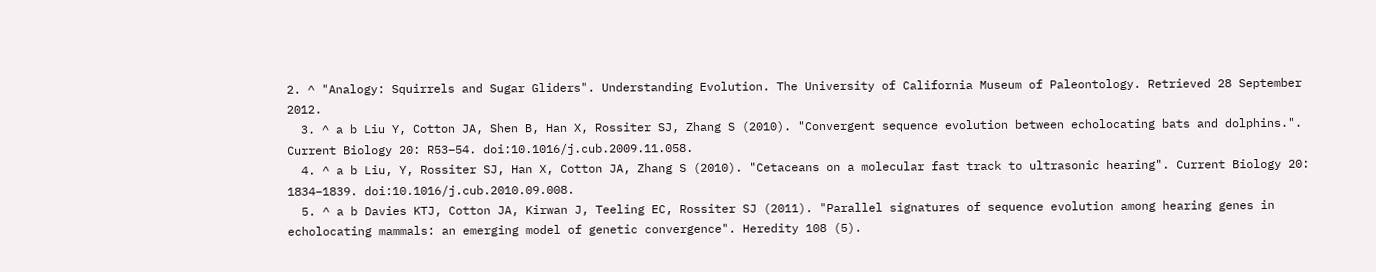2. ^ "Analogy: Squirrels and Sugar Gliders". Understanding Evolution. The University of California Museum of Paleontology. Retrieved 28 September 2012.
  3. ^ a b Liu Y, Cotton JA, Shen B, Han X, Rossiter SJ, Zhang S (2010). "Convergent sequence evolution between echolocating bats and dolphins.". Current Biology 20: R53–54. doi:10.1016/j.cub.2009.11.058.
  4. ^ a b Liu, Y, Rossiter SJ, Han X, Cotton JA, Zhang S (2010). "Cetaceans on a molecular fast track to ultrasonic hearing". Current Biology 20: 1834–1839. doi:10.1016/j.cub.2010.09.008.
  5. ^ a b Davies KTJ, Cotton JA, Kirwan J, Teeling EC, Rossiter SJ (2011). "Parallel signatures of sequence evolution among hearing genes in echolocating mammals: an emerging model of genetic convergence". Heredity 108 (5).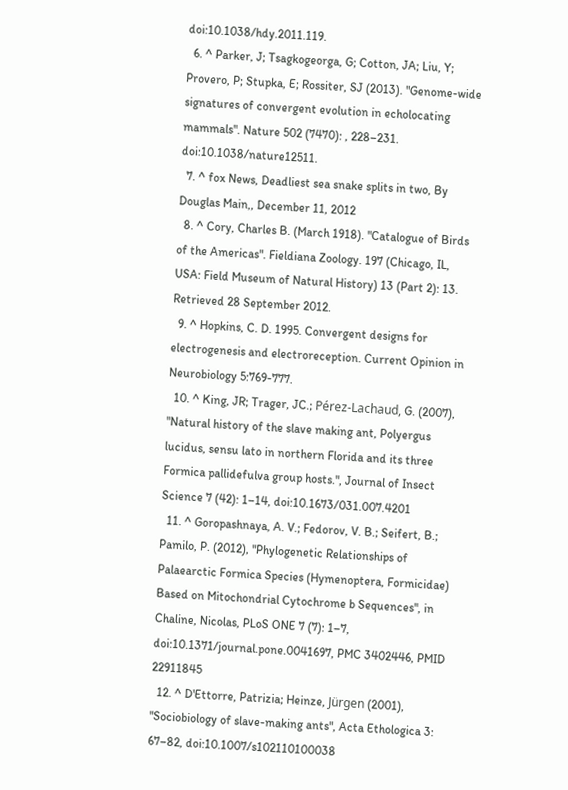doi:10.1038/hdy.2011.119.
  6. ^ Parker, J; Tsagkogeorga, G; Cotton, JA; Liu, Y; Provero, P; Stupka, E; Rossiter, SJ (2013). "Genome-wide signatures of convergent evolution in echolocating mammals". Nature 502 (7470): , 228–231. doi:10.1038/nature12511.
  7. ^ fox News, Deadliest sea snake splits in two, By Douglas Main,, December 11, 2012
  8. ^ Cory, Charles B. (March 1918). "Catalogue of Birds of the Americas". Fieldiana Zoology. 197 (Chicago, IL, USA: Field Museum of Natural History) 13 (Part 2): 13. Retrieved 28 September 2012.
  9. ^ Hopkins, C. D. 1995. Convergent designs for electrogenesis and electroreception. Current Opinion in Neurobiology 5:769-777.
  10. ^ King, JR; Trager, JC.; Pérez-Lachaud, G. (2007), "Natural history of the slave making ant, Polyergus lucidus, sensu lato in northern Florida and its three Formica pallidefulva group hosts.", Journal of Insect Science 7 (42): 1–14, doi:10.1673/031.007.4201
  11. ^ Goropashnaya, A. V.; Fedorov, V. B.; Seifert, B.; Pamilo, P. (2012), "Phylogenetic Relationships of Palaearctic Formica Species (Hymenoptera, Formicidae) Based on Mitochondrial Cytochrome b Sequences", in Chaline, Nicolas, PLoS ONE 7 (7): 1–7, doi:10.1371/journal.pone.0041697, PMC 3402446, PMID 22911845
  12. ^ D'Ettorre, Patrizia; Heinze, Jürgen (2001), "Sociobiology of slave-making ants", Acta Ethologica 3: 67–82, doi:10.1007/s102110100038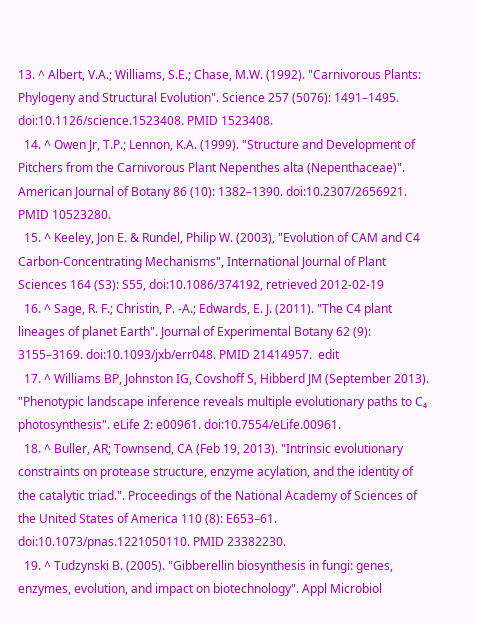13. ^ Albert, V.A.; Williams, S.E.; Chase, M.W. (1992). "Carnivorous Plants: Phylogeny and Structural Evolution". Science 257 (5076): 1491–1495. doi:10.1126/science.1523408. PMID 1523408.
  14. ^ Owen Jr, T.P.; Lennon, K.A. (1999). "Structure and Development of Pitchers from the Carnivorous Plant Nepenthes alta (Nepenthaceae)". American Journal of Botany 86 (10): 1382–1390. doi:10.2307/2656921. PMID 10523280.
  15. ^ Keeley, Jon E. & Rundel, Philip W. (2003), "Evolution of CAM and C4 Carbon‐Concentrating Mechanisms", International Journal of Plant Sciences 164 (S3): S55, doi:10.1086/374192, retrieved 2012-02-19
  16. ^ Sage, R. F.; Christin, P. -A.; Edwards, E. J. (2011). "The C4 plant lineages of planet Earth". Journal of Experimental Botany 62 (9): 3155–3169. doi:10.1093/jxb/err048. PMID 21414957.  edit
  17. ^ Williams BP, Johnston IG, Covshoff S, Hibberd JM (September 2013). "Phenotypic landscape inference reveals multiple evolutionary paths to C₄ photosynthesis". eLife 2: e00961. doi:10.7554/eLife.00961.
  18. ^ Buller, AR; Townsend, CA (Feb 19, 2013). "Intrinsic evolutionary constraints on protease structure, enzyme acylation, and the identity of the catalytic triad.". Proceedings of the National Academy of Sciences of the United States of America 110 (8): E653–61. doi:10.1073/pnas.1221050110. PMID 23382230.
  19. ^ Tudzynski B. (2005). "Gibberellin biosynthesis in fungi: genes, enzymes, evolution, and impact on biotechnology". Appl Microbiol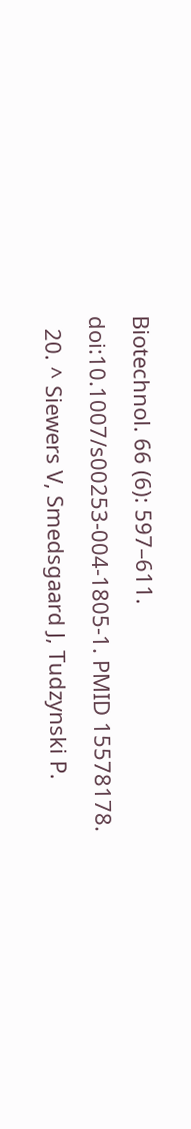Biotechnol. 66 (6): 597–611. doi:10.1007/s00253-004-1805-1. PMID 15578178.
  20. ^ Siewers V, Smedsgaard J, Tudzynski P.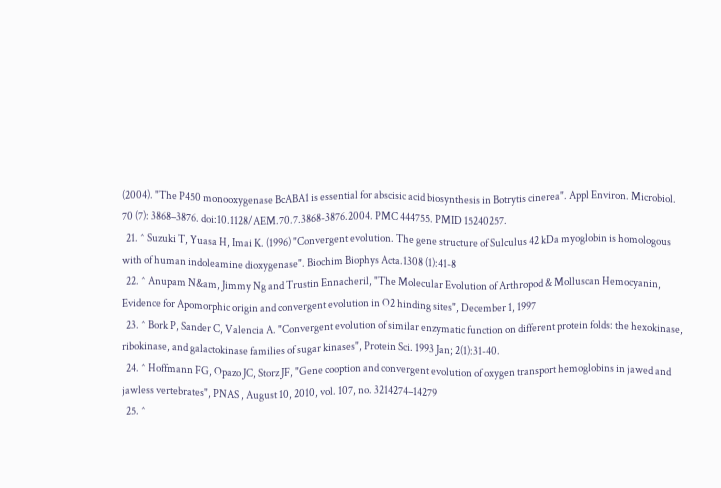(2004). "The P450 monooxygenase BcABA1 is essential for abscisic acid biosynthesis in Botrytis cinerea". Appl Environ. Microbiol. 70 (7): 3868–3876. doi:10.1128/AEM.70.7.3868-3876.2004. PMC 444755. PMID 15240257.
  21. ^ Suzuki T, Yuasa H, Imai K. (1996) "Convergent evolution. The gene structure of Sulculus 42 kDa myoglobin is homologous with of human indoleamine dioxygenase". Biochim Biophys Acta.1308 (1):41-8
  22. ^ Anupam N&am, Jimmy Ng and Trustin Ennacheril, "The Molecular Evolution of Arthropod & Molluscan Hemocyanin, Evidence for Apomorphic origin and convergent evolution in O2 hinding sites", December 1, 1997
  23. ^ Bork P, Sander C, Valencia A. "Convergent evolution of similar enzymatic function on different protein folds: the hexokinase, ribokinase, and galactokinase families of sugar kinases", Protein Sci. 1993 Jan; 2(1):31-40.
  24. ^ Hoffmann FG, Opazo JC, Storz JF, "Gene cooption and convergent evolution of oxygen transport hemoglobins in jawed and jawless vertebrates", PNAS , August 10, 2010, vol. 107, no. 3214274–14279
  25. ^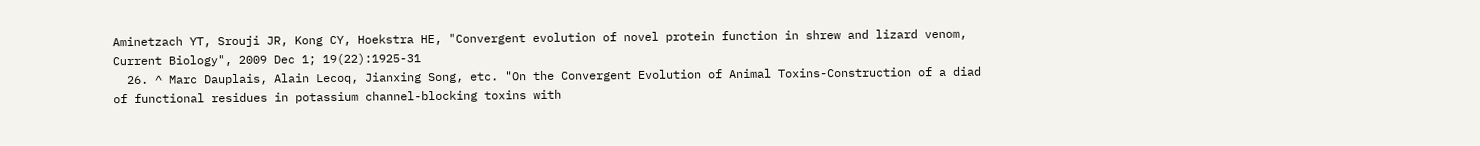Aminetzach YT, Srouji JR, Kong CY, Hoekstra HE, "Convergent evolution of novel protein function in shrew and lizard venom, Current Biology", 2009 Dec 1; 19(22):1925-31
  26. ^ Marc Dauplais, Alain Lecoq, Jianxing Song, etc. "On the Convergent Evolution of Animal Toxins-Construction of a diad of functional residues in potassium channel-blocking toxins with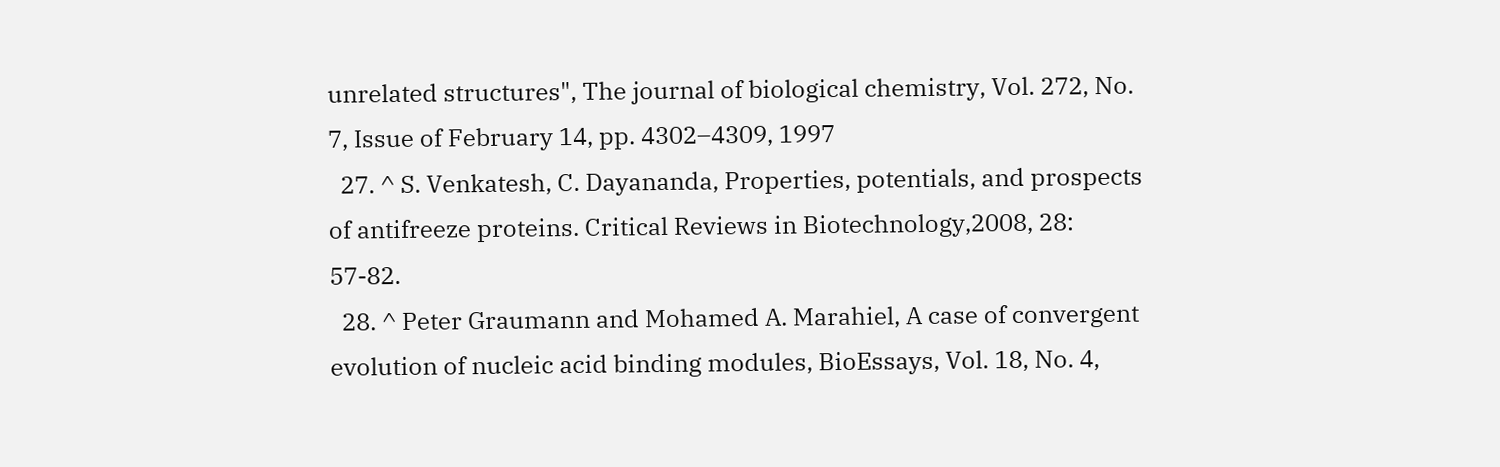unrelated structures", The journal of biological chemistry, Vol. 272, No. 7, Issue of February 14, pp. 4302–4309, 1997
  27. ^ S. Venkatesh, C. Dayananda, Properties, potentials, and prospects of antifreeze proteins. Critical Reviews in Biotechnology,2008, 28: 57-82.
  28. ^ Peter Graumann and Mohamed A. Marahiel, A case of convergent evolution of nucleic acid binding modules, BioEssays, Vol. 18, No. 4,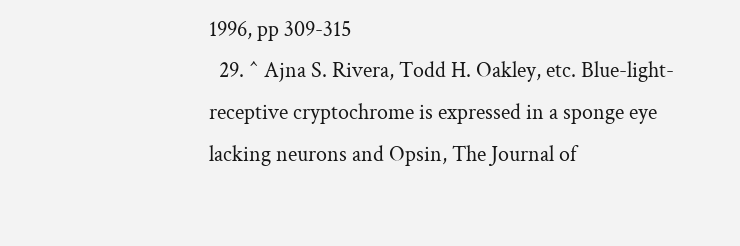1996, pp 309-315
  29. ^ Ajna S. Rivera, Todd H. Oakley, etc. Blue-light-receptive cryptochrome is expressed in a sponge eye lacking neurons and Opsin, The Journal of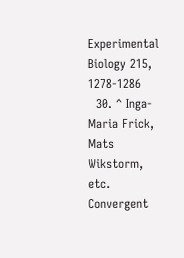Experimental Biology 215, 1278-1286
  30. ^ Inga-Maria Frick, Mats Wikstorm, etc. Convergent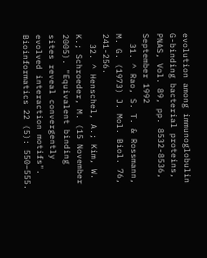evolution among immunoglobulin G-binding bacterial proteins, PNAS, Vol. 89, pp. 8532-8536, September 1992
  31. ^ Rao, S. T. & Rossmann, M. G. (1973) J. Mol. Biol. 76, 241-256.
  32. ^ Henschel, A.; Kim, W. K.; Schroeder, M. (15 November 2005). "Equivalent binding sites reveal convergently evolved interaction motifs". Bioinformatics 22 (5): 550–555.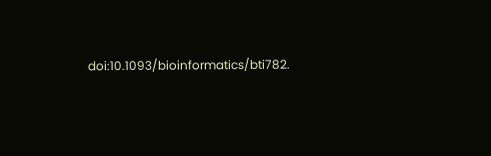doi:10.1093/bioinformatics/bti782.